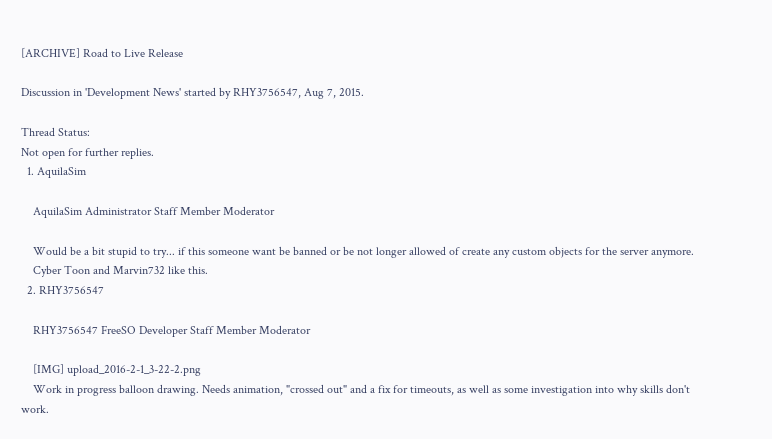[ARCHIVE] Road to Live Release

Discussion in 'Development News' started by RHY3756547, Aug 7, 2015.

Thread Status:
Not open for further replies.
  1. AquilaSim

    AquilaSim Administrator Staff Member Moderator

    Would be a bit stupid to try... if this someone want be banned or be not longer allowed of create any custom objects for the server anymore.
    Cyber Toon and Marvin732 like this.
  2. RHY3756547

    RHY3756547 FreeSO Developer Staff Member Moderator

    [IMG] upload_2016-2-1_3-22-2.png
    Work in progress balloon drawing. Needs animation, "crossed out" and a fix for timeouts, as well as some investigation into why skills don't work.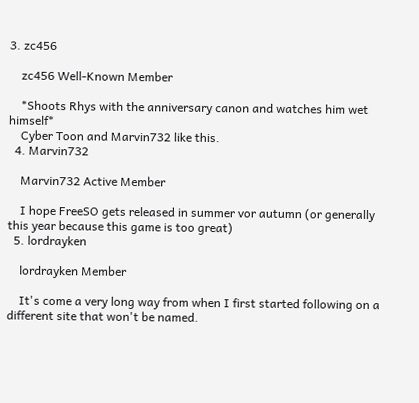3. zc456

    zc456 Well-Known Member

    *Shoots Rhys with the anniversary canon and watches him wet himself*
    Cyber Toon and Marvin732 like this.
  4. Marvin732

    Marvin732 Active Member

    I hope FreeSO gets released in summer vor autumn (or generally this year because this game is too great)
  5. lordrayken

    lordrayken Member

    It's come a very long way from when I first started following on a different site that won't be named.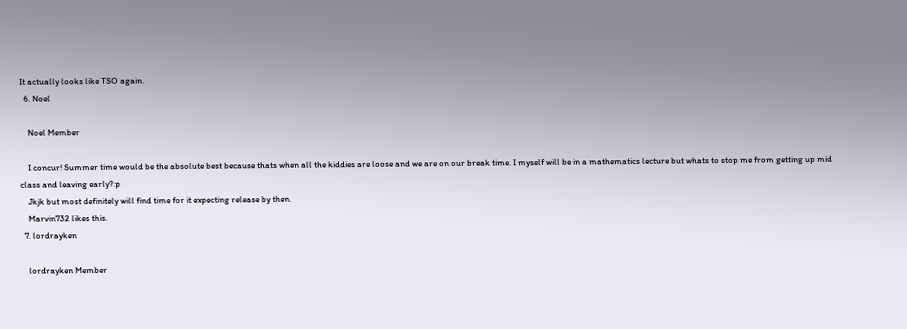It actually looks like TSO again.
  6. Noel

    Noel Member

    I concur! Summer time would be the absolute best because thats when all the kiddies are loose and we are on our break time. I myself will be in a mathematics lecture but whats to stop me from getting up mid class and leaving early?:p
    Jkjk but most definitely will find time for it expecting release by then.
    Marvin732 likes this.
  7. lordrayken

    lordrayken Member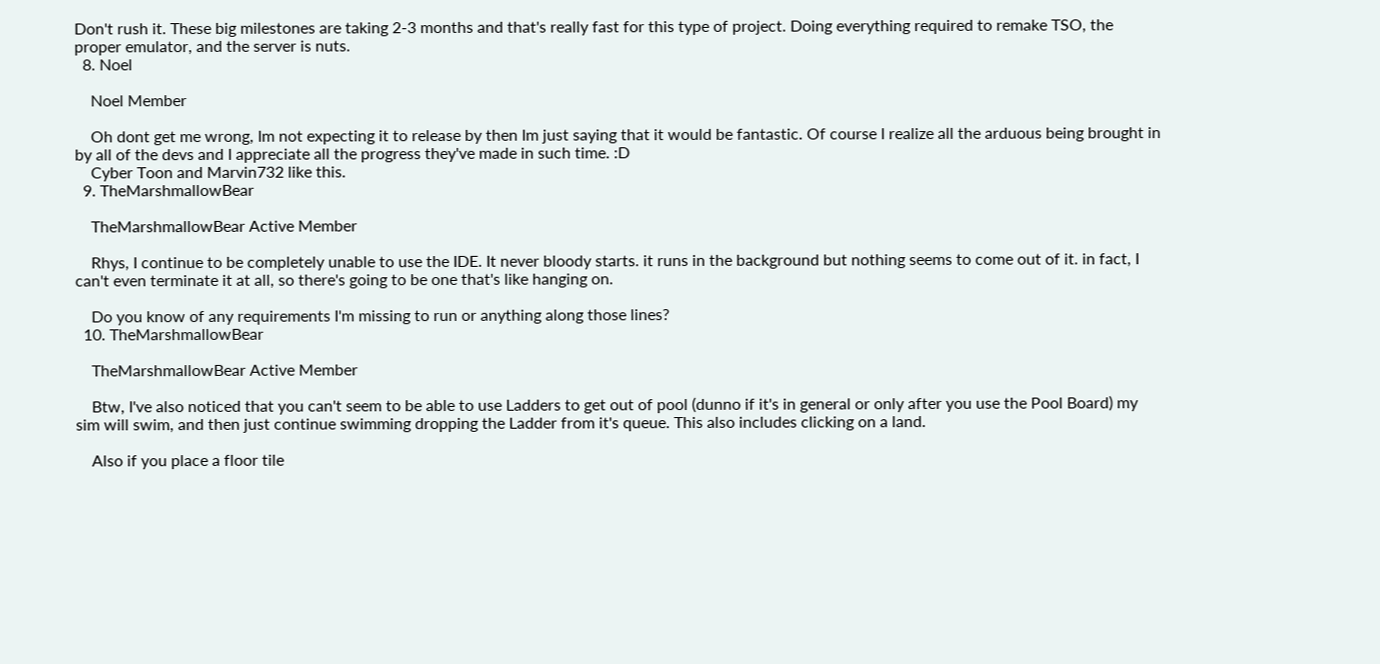Don't rush it. These big milestones are taking 2-3 months and that's really fast for this type of project. Doing everything required to remake TSO, the proper emulator, and the server is nuts.
  8. Noel

    Noel Member

    Oh dont get me wrong, Im not expecting it to release by then Im just saying that it would be fantastic. Of course I realize all the arduous being brought in by all of the devs and I appreciate all the progress they've made in such time. :D
    Cyber Toon and Marvin732 like this.
  9. TheMarshmallowBear

    TheMarshmallowBear Active Member

    Rhys, I continue to be completely unable to use the IDE. It never bloody starts. it runs in the background but nothing seems to come out of it. in fact, I can't even terminate it at all, so there's going to be one that's like hanging on.

    Do you know of any requirements I'm missing to run or anything along those lines?
  10. TheMarshmallowBear

    TheMarshmallowBear Active Member

    Btw, I've also noticed that you can't seem to be able to use Ladders to get out of pool (dunno if it's in general or only after you use the Pool Board) my sim will swim, and then just continue swimming dropping the Ladder from it's queue. This also includes clicking on a land.

    Also if you place a floor tile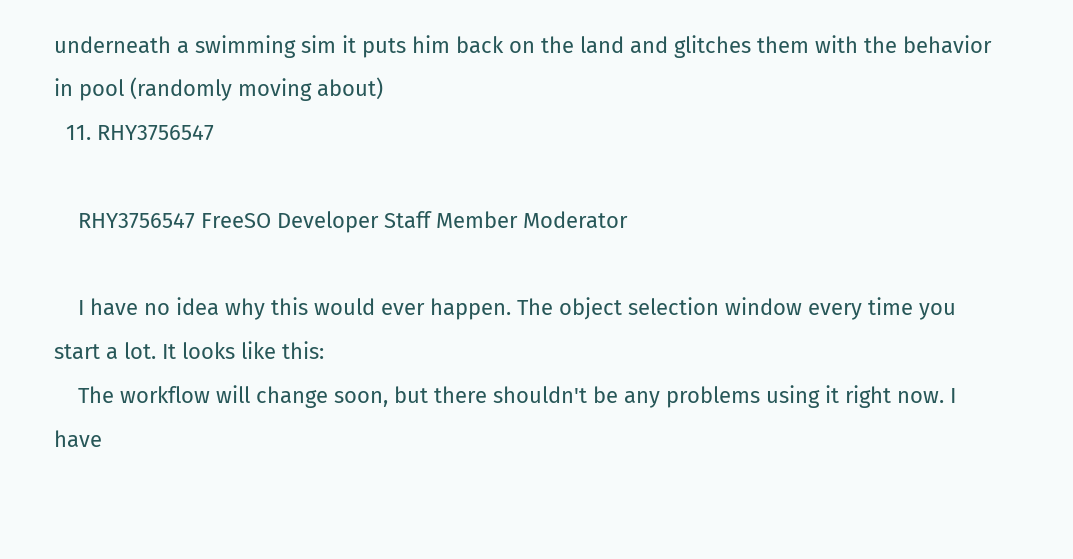underneath a swimming sim it puts him back on the land and glitches them with the behavior in pool (randomly moving about)
  11. RHY3756547

    RHY3756547 FreeSO Developer Staff Member Moderator

    I have no idea why this would ever happen. The object selection window every time you start a lot. It looks like this:
    The workflow will change soon, but there shouldn't be any problems using it right now. I have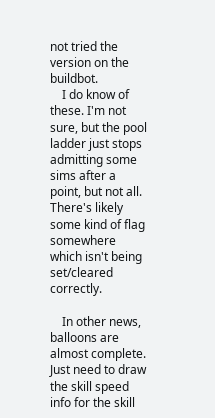not tried the version on the buildbot.
    I do know of these. I'm not sure, but the pool ladder just stops admitting some sims after a point, but not all. There's likely some kind of flag somewhere which isn't being set/cleared correctly.

    In other news, balloons are almost complete. Just need to draw the skill speed info for the skill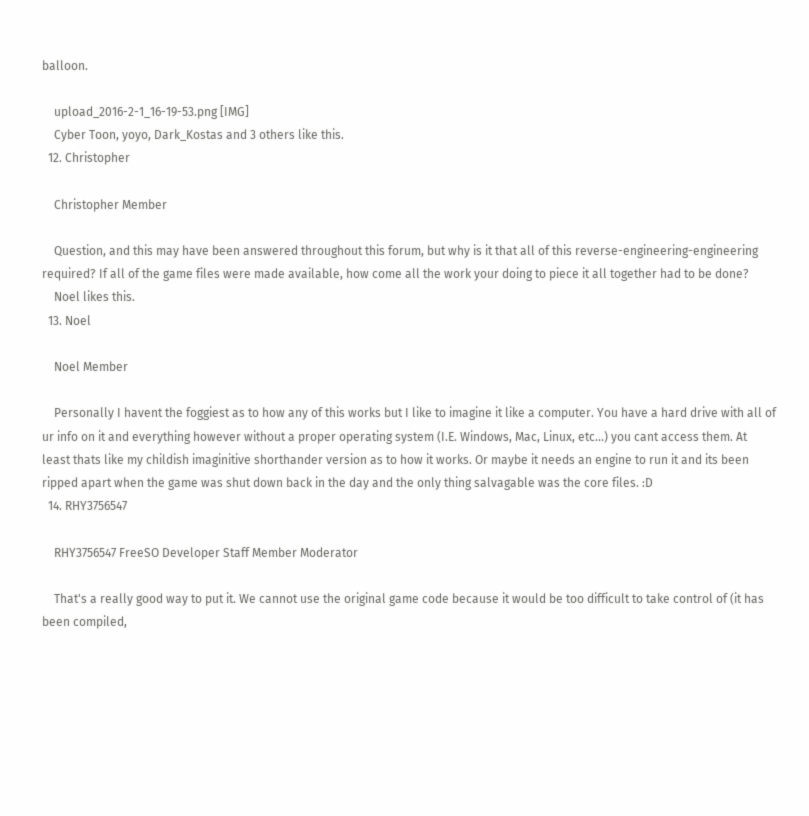balloon.

    upload_2016-2-1_16-19-53.png [IMG]
    Cyber Toon, yoyo, Dark_Kostas and 3 others like this.
  12. Christopher

    Christopher Member

    Question, and this may have been answered throughout this forum, but why is it that all of this reverse-engineering-engineering required? If all of the game files were made available, how come all the work your doing to piece it all together had to be done?
    Noel likes this.
  13. Noel

    Noel Member

    Personally I havent the foggiest as to how any of this works but I like to imagine it like a computer. You have a hard drive with all of ur info on it and everything however without a proper operating system (I.E. Windows, Mac, Linux, etc...) you cant access them. At least thats like my childish imaginitive shorthander version as to how it works. Or maybe it needs an engine to run it and its been ripped apart when the game was shut down back in the day and the only thing salvagable was the core files. :D
  14. RHY3756547

    RHY3756547 FreeSO Developer Staff Member Moderator

    That's a really good way to put it. We cannot use the original game code because it would be too difficult to take control of (it has been compiled,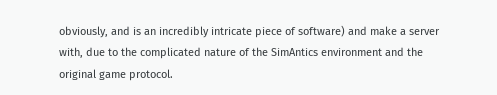obviously, and is an incredibly intricate piece of software) and make a server with, due to the complicated nature of the SimAntics environment and the original game protocol.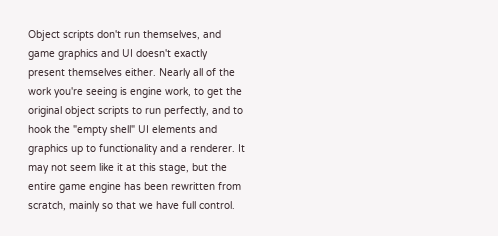Object scripts don't run themselves, and game graphics and UI doesn't exactly present themselves either. Nearly all of the work you're seeing is engine work, to get the original object scripts to run perfectly, and to hook the "empty shell" UI elements and graphics up to functionality and a renderer. It may not seem like it at this stage, but the entire game engine has been rewritten from scratch, mainly so that we have full control.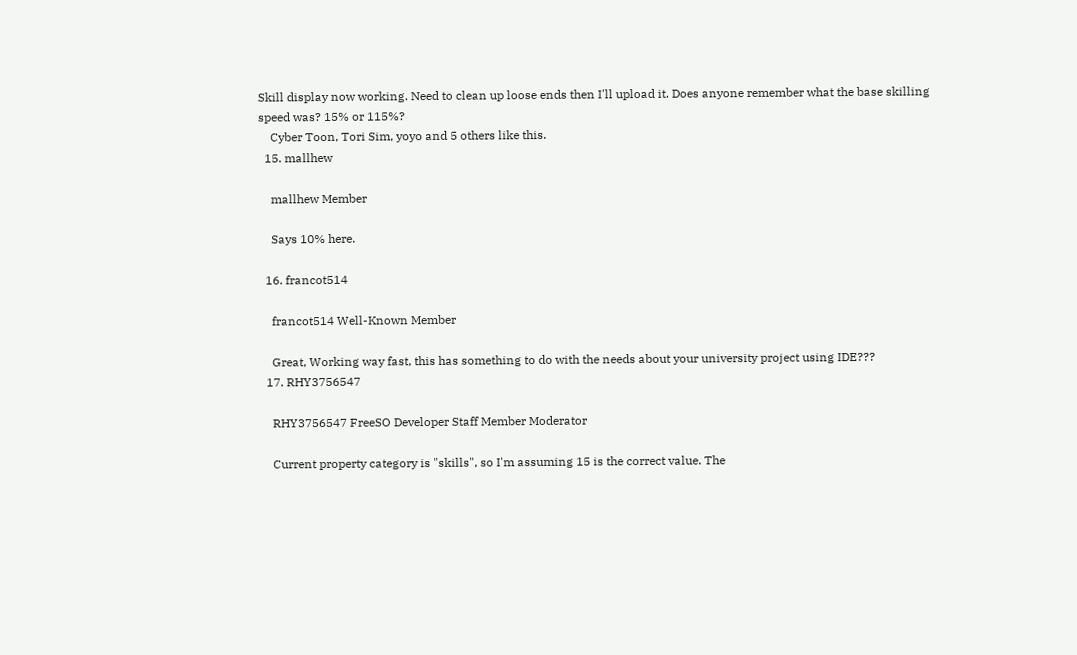Skill display now working. Need to clean up loose ends then I'll upload it. Does anyone remember what the base skilling speed was? 15% or 115%?
    Cyber Toon, Tori Sim, yoyo and 5 others like this.
  15. mallhew

    mallhew Member

    Says 10% here.

  16. francot514

    francot514 Well-Known Member

    Great, Working way fast, this has something to do with the needs about your university project using IDE???
  17. RHY3756547

    RHY3756547 FreeSO Developer Staff Member Moderator

    Current property category is "skills", so I'm assuming 15 is the correct value. The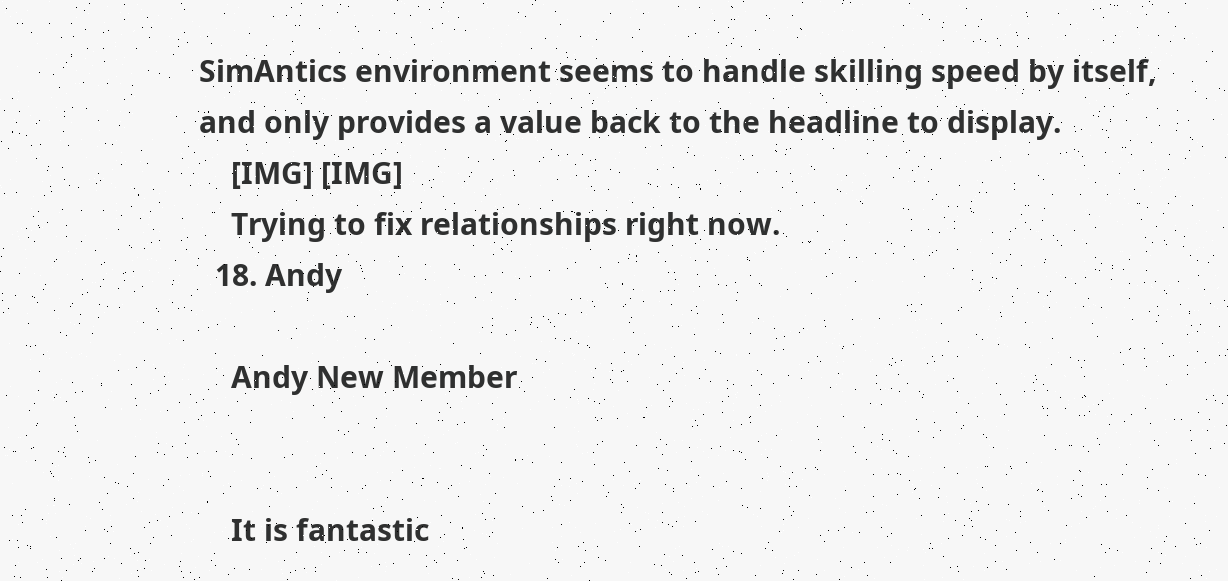SimAntics environment seems to handle skilling speed by itself, and only provides a value back to the headline to display.
    [IMG] [IMG]
    Trying to fix relationships right now.
  18. Andy

    Andy New Member


    It is fantastic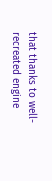that thanks to well-recreated engine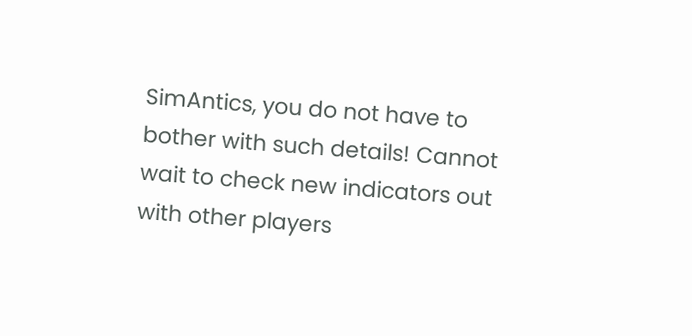SimAntics, you do not have to bother with such details! Cannot wait to check new indicators out with other players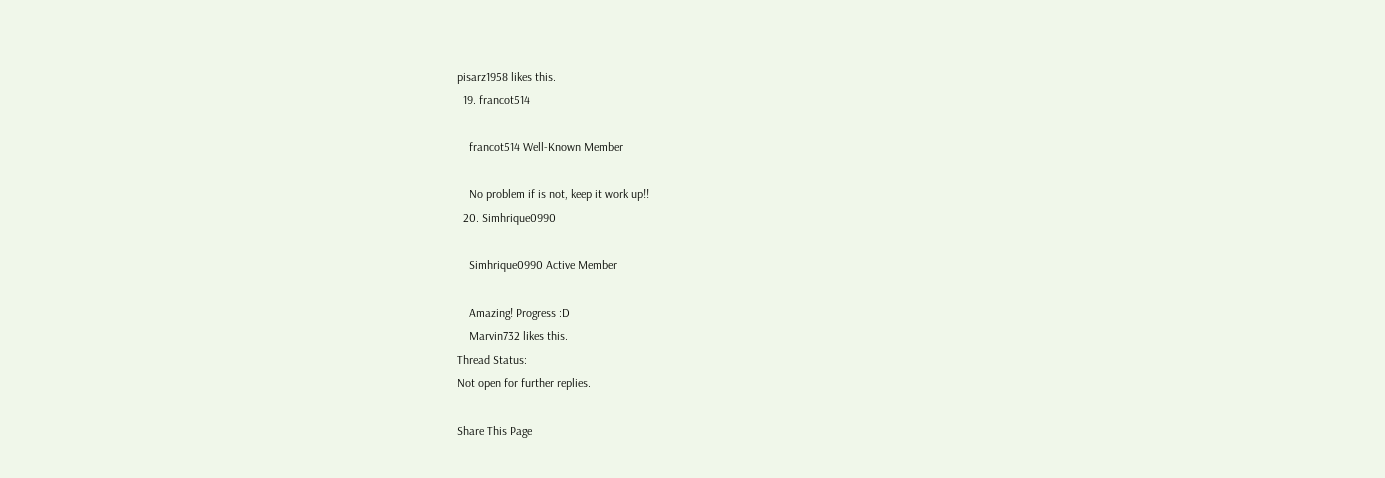pisarz1958 likes this.
  19. francot514

    francot514 Well-Known Member

    No problem if is not, keep it work up!!
  20. Simhrique0990

    Simhrique0990 Active Member

    Amazing! Progress :D
    Marvin732 likes this.
Thread Status:
Not open for further replies.

Share This Page